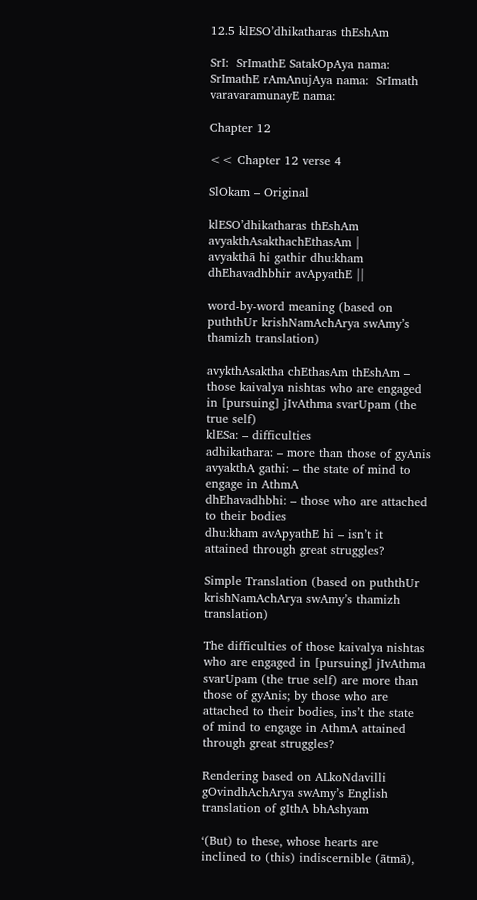12.5 klESO’dhikatharas thEshAm

SrI:  SrImathE SatakOpAya nama:  SrImathE rAmAnujAya nama:  SrImath varavaramunayE nama:

Chapter 12

<< Chapter 12 verse 4

SlOkam – Original

klESO’dhikatharas thEshAm avyakthAsakthachEthasAm |
avyakthā hi gathir dhu:kham dhEhavadhbhir avApyathE ||

word-by-word meaning (based on puththUr krishNamAchArya swAmy’s thamizh translation)

avykthAsaktha chEthasAm thEshAm – those kaivalya nishtas who are engaged in [pursuing] jIvAthma svarUpam (the true self)
klESa: – difficulties
adhikathara: – more than those of gyAnis
avyakthA gathi: – the state of mind to engage in AthmA
dhEhavadhbhi: – those who are attached to their bodies
dhu:kham avApyathE hi – isn’t it  attained through great struggles?

Simple Translation (based on puththUr krishNamAchArya swAmy’s thamizh translation)

The difficulties of those kaivalya nishtas who are engaged in [pursuing] jIvAthma svarUpam (the true self) are more than those of gyAnis; by those who are attached to their bodies, ins’t the state of mind to engage in AthmA attained through great struggles?

Rendering based on ALkoNdavilli gOvindhAchArya swAmy’s English translation of gIthA bhAshyam

‘(But) to these, whose hearts are inclined to (this) indiscernible (ātmā),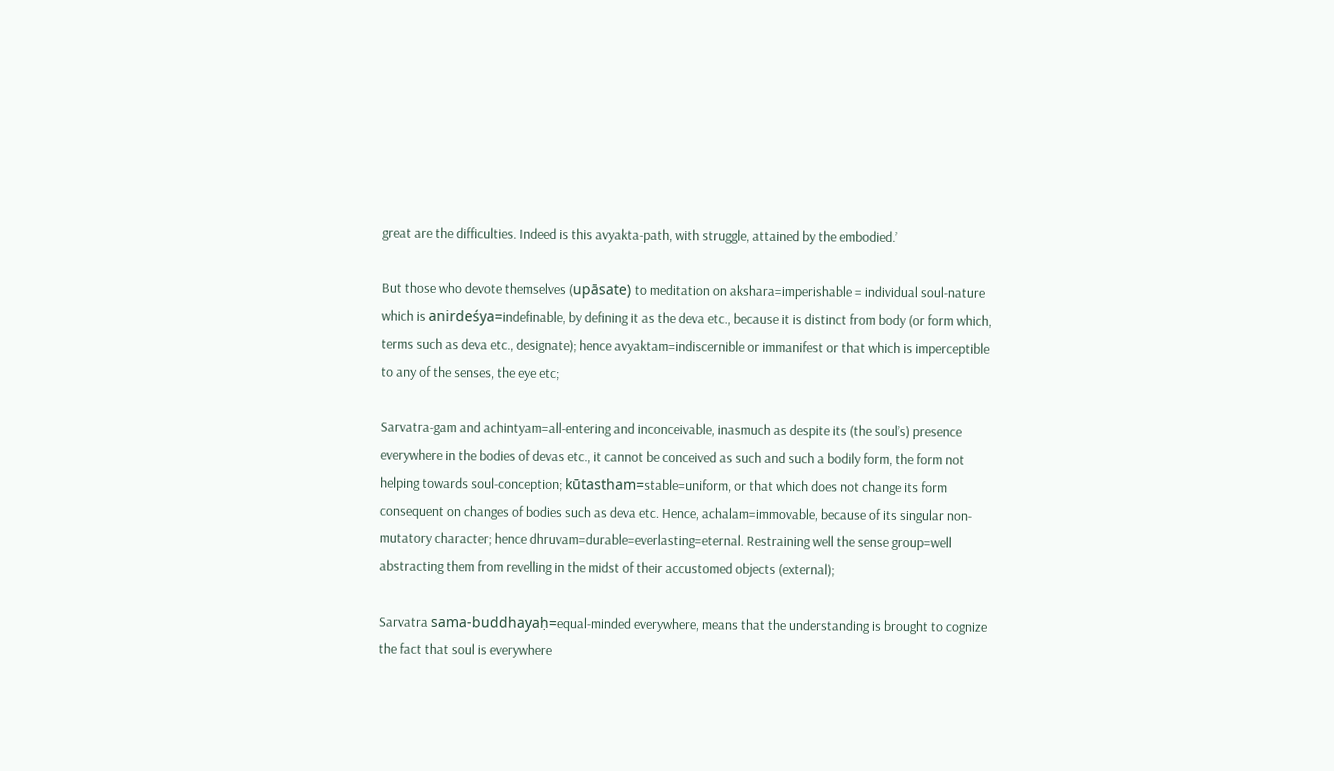great are the difficulties. Indeed is this avyakta-path, with struggle, attained by the embodied.’

But those who devote themselves (upāsate) to meditation on akshara=imperishable = individual soul-nature which is anirdeśya=indefinable, by defining it as the deva etc., because it is distinct from body (or form which, terms such as deva etc., designate); hence avyaktam=indiscernible or immanifest or that which is imperceptible to any of the senses, the eye etc;

Sarvatra-gam and achintyam=all-entering and inconceivable, inasmuch as despite its (the soul’s) presence everywhere in the bodies of devas etc., it cannot be conceived as such and such a bodily form, the form not helping towards soul-conception; kūtastham=stable=uniform, or that which does not change its form consequent on changes of bodies such as deva etc. Hence, achalam=immovable, because of its singular non-mutatory character; hence dhruvam=durable=everlasting=eternal. Restraining well the sense group=well abstracting them from revelling in the midst of their accustomed objects (external);

Sarvatra sama-buddhayaḥ=equal-minded everywhere, means that the understanding is brought to cognize the fact that soul is everywhere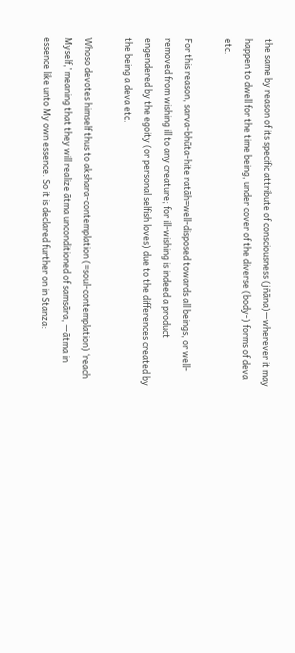the same by reason of its specific attribute of consciousness (jñāna)—wherever it may happen to dwell for the time being, under cover of the diverse (body-) forms of deva etc.

For this reason, sarva-bhūta-hite ratāh=well-disposed towards all beings, or well-removed from wishing ill to any creature; for ill-wishing is indeed a product engendered by the egoity (or personal selfish loves) due to the differences created by the being a deva etc.

Whoso devotes himself thus to akshara-contemplation (=soul-contemplation) ‘reach Myself,’ meaning that they will realize ātma unconditioned of samsāra, —ātma in essence like unto My own essence. So it is declared further on in Stanza: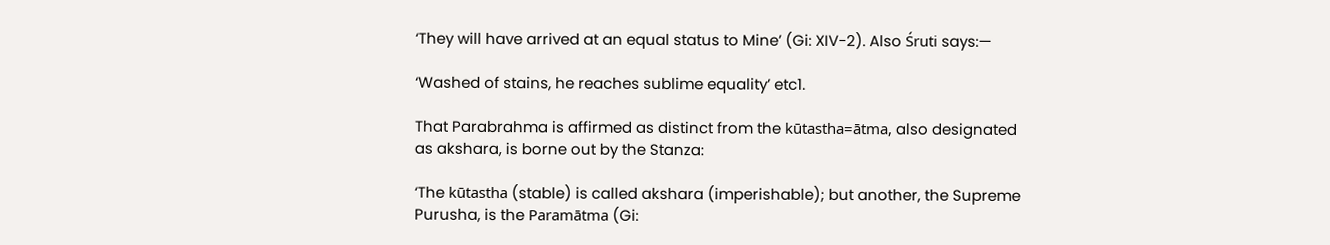‘They will have arrived at an equal status to Mine’ (Gi: XIV-2). Also Śruti says:—

‘Washed of stains, he reaches sublime equality’ etc1.

That Parabrahma is affirmed as distinct from the kūtastha=ātma, also designated as akshara, is borne out by the Stanza:

‘The kūtastha (stable) is called akshara (imperishable); but another, the Supreme Purusha, is the Paramātma (Gi: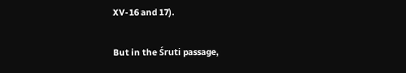XV-16 and 17).

But in the Śruti passage,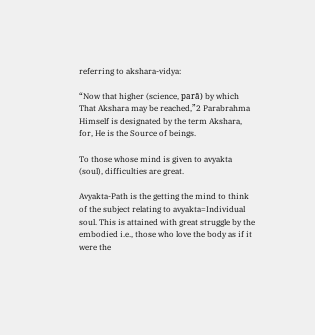referring to akshara-vidya:

“Now that higher (science, parā) by which That Akshara may be reached,”2 Parabrahma Himself is designated by the term Akshara, for, He is the Source of beings.

To those whose mind is given to avyakta (soul), difficulties are great.

Avyakta-Path is the getting the mind to think of the subject relating to avyakta=Individual soul. This is attained with great struggle by the embodied i.e., those who love the body as if it were the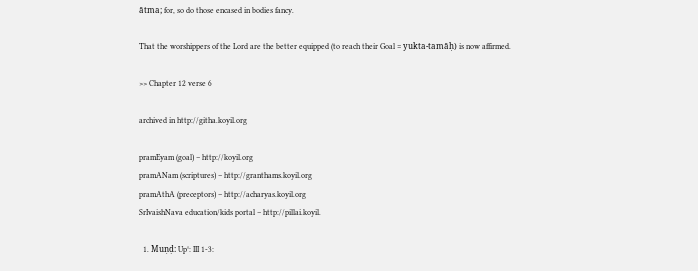ātma; for, so do those encased in bodies fancy.

That the worshippers of the Lord are the better equipped (to reach their Goal = yukta-tamāḥ) is now affirmed.

>> Chapter 12 verse 6

archived in http://githa.koyil.org

pramEyam (goal) – http://koyil.org
pramANam (scriptures) – http://granthams.koyil.org
pramAthA (preceptors) – http://acharyas.koyil.org
SrIvaishNava education/kids portal – http://pillai.koyil.

  1. Muṇḍ: Up°: III 1-3: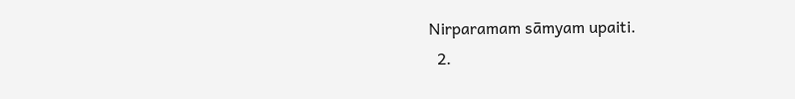Nirparamam sāmyam upaiti.
  2.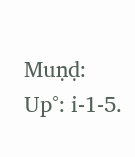Muṇḍ: Up°: i-1-5.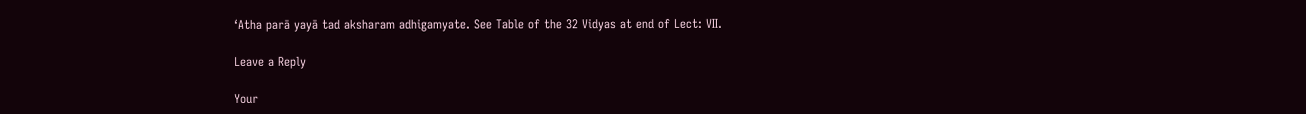‘Atha parā yayā tad aksharam adhigamyate. See Table of the 32 Vidyas at end of Lect: VII.

Leave a Reply

Your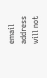email address will not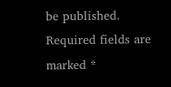be published. Required fields are marked *